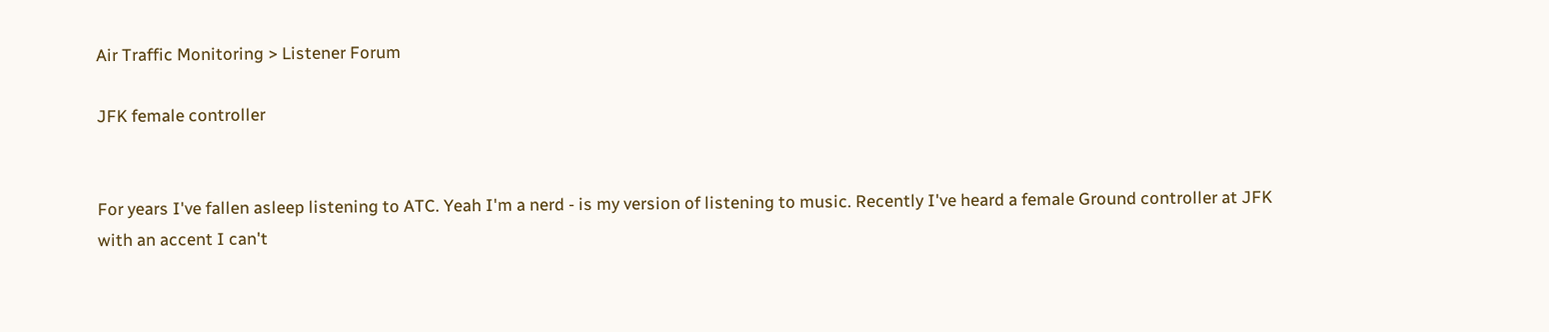Air Traffic Monitoring > Listener Forum

JFK female controller


For years I've fallen asleep listening to ATC. Yeah I'm a nerd - is my version of listening to music. Recently I've heard a female Ground controller at JFK with an accent I can't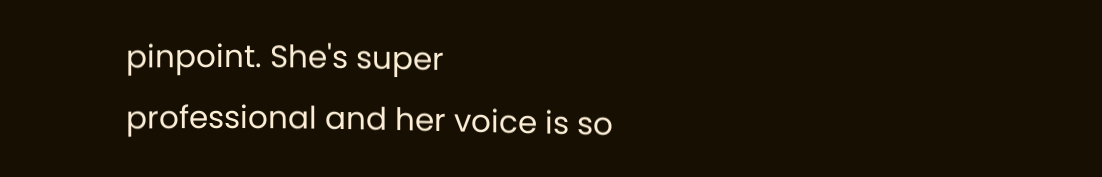pinpoint. She's super professional and her voice is so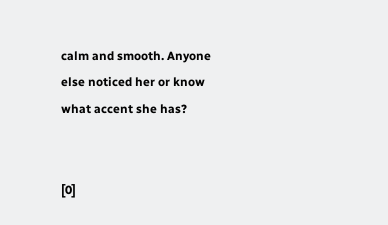calm and smooth. Anyone else noticed her or know what accent she has?


[0]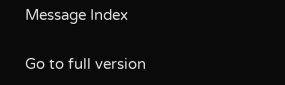Message Index

Go to full version